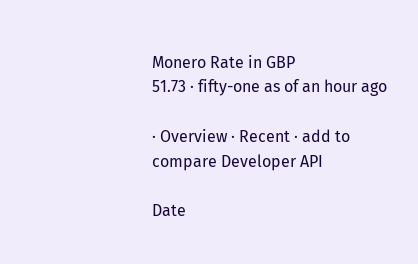Monero Rate in GBP
51.73 · fifty-one as of an hour ago

· Overview · Recent · add to compare Developer API

Date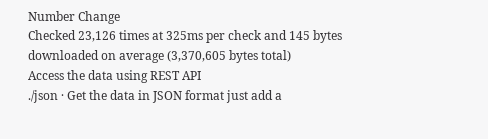Number Change
Checked 23,126 times at 325ms per check and 145 bytes downloaded on average (3,370,605 bytes total)
Access the data using REST API
./json · Get the data in JSON format just add a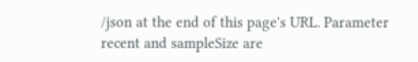/json at the end of this page's URL. Parameter recent and sampleSize are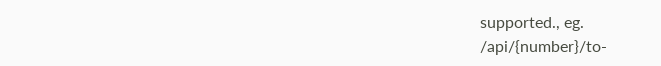supported., eg.
/api/{number}/to-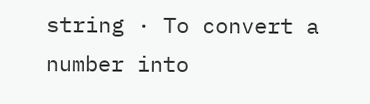string · To convert a number into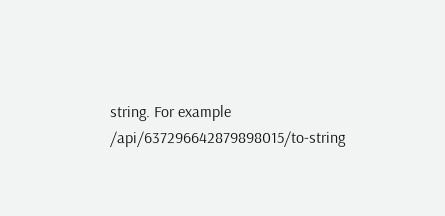string. For example /api/637296642879898015/to-string